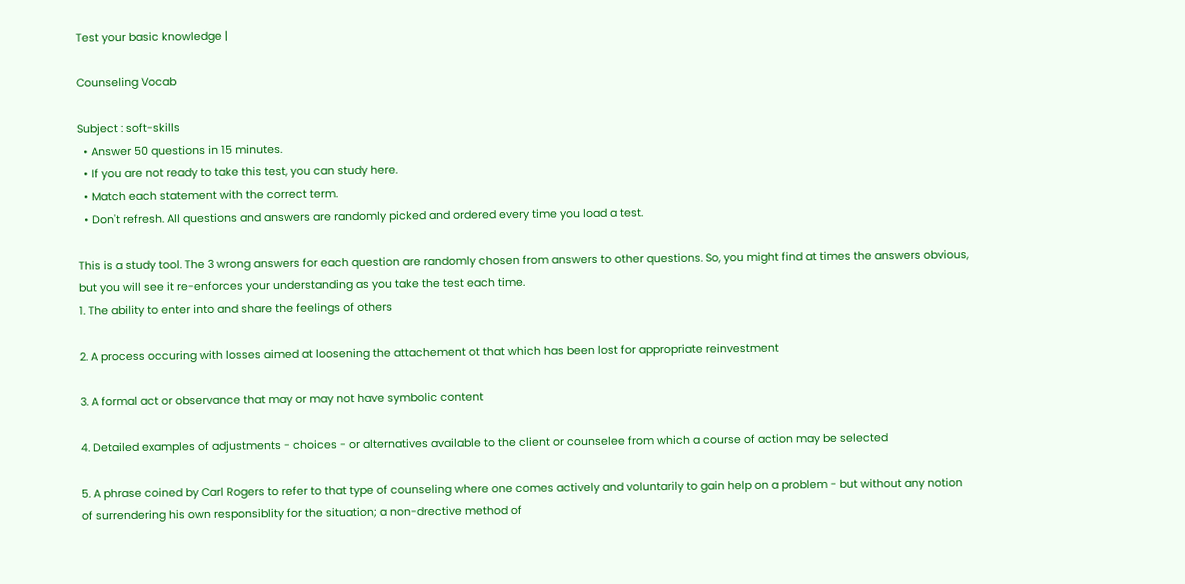Test your basic knowledge |

Counseling Vocab

Subject : soft-skills
  • Answer 50 questions in 15 minutes.
  • If you are not ready to take this test, you can study here.
  • Match each statement with the correct term.
  • Don't refresh. All questions and answers are randomly picked and ordered every time you load a test.

This is a study tool. The 3 wrong answers for each question are randomly chosen from answers to other questions. So, you might find at times the answers obvious, but you will see it re-enforces your understanding as you take the test each time.
1. The ability to enter into and share the feelings of others

2. A process occuring with losses aimed at loosening the attachement ot that which has been lost for appropriate reinvestment

3. A formal act or observance that may or may not have symbolic content

4. Detailed examples of adjustments - choices - or alternatives available to the client or counselee from which a course of action may be selected

5. A phrase coined by Carl Rogers to refer to that type of counseling where one comes actively and voluntarily to gain help on a problem - but without any notion of surrendering his own responsiblity for the situation; a non-drective method of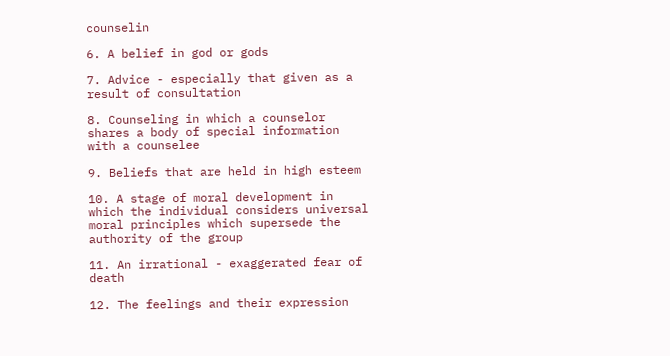counselin

6. A belief in god or gods

7. Advice - especially that given as a result of consultation

8. Counseling in which a counselor shares a body of special information with a counselee

9. Beliefs that are held in high esteem

10. A stage of moral development in which the individual considers universal moral principles which supersede the authority of the group

11. An irrational - exaggerated fear of death

12. The feelings and their expression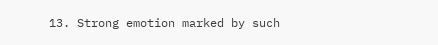13. Strong emotion marked by such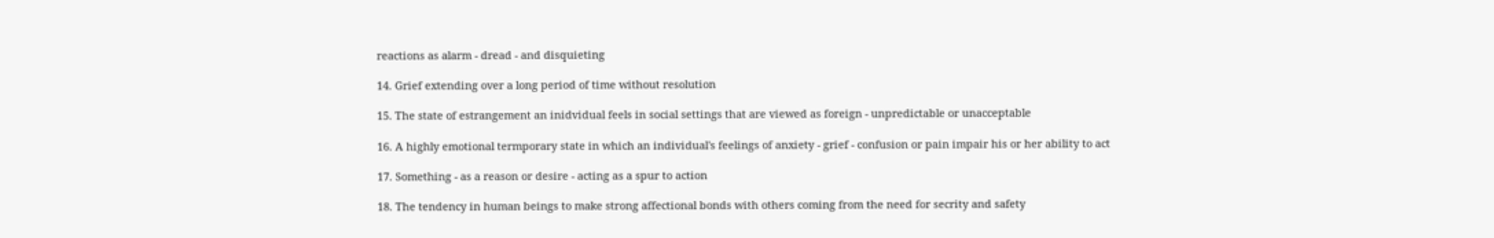reactions as alarm - dread - and disquieting

14. Grief extending over a long period of time without resolution

15. The state of estrangement an inidvidual feels in social settings that are viewed as foreign - unpredictable or unacceptable

16. A highly emotional termporary state in which an individual's feelings of anxiety - grief - confusion or pain impair his or her ability to act

17. Something - as a reason or desire - acting as a spur to action

18. The tendency in human beings to make strong affectional bonds with others coming from the need for secrity and safety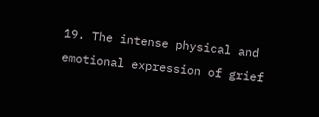19. The intense physical and emotional expression of grief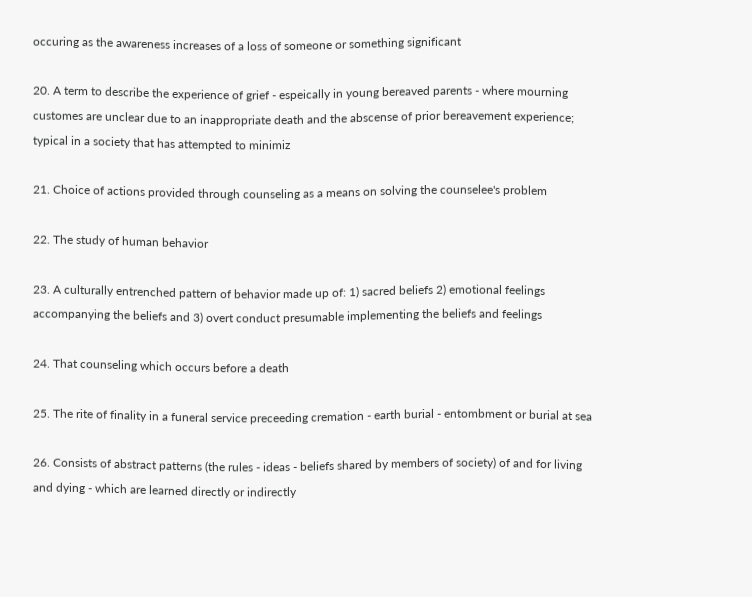occuring as the awareness increases of a loss of someone or something significant

20. A term to describe the experience of grief - espeically in young bereaved parents - where mourning customes are unclear due to an inappropriate death and the abscense of prior bereavement experience; typical in a society that has attempted to minimiz

21. Choice of actions provided through counseling as a means on solving the counselee's problem

22. The study of human behavior

23. A culturally entrenched pattern of behavior made up of: 1) sacred beliefs 2) emotional feelings accompanying the beliefs and 3) overt conduct presumable implementing the beliefs and feelings

24. That counseling which occurs before a death

25. The rite of finality in a funeral service preceeding cremation - earth burial - entombment or burial at sea

26. Consists of abstract patterns (the rules - ideas - beliefs shared by members of society) of and for living and dying - which are learned directly or indirectly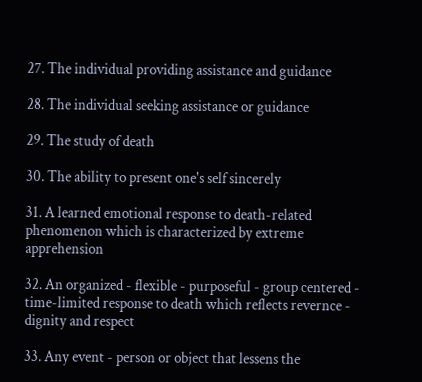27. The individual providing assistance and guidance

28. The individual seeking assistance or guidance

29. The study of death

30. The ability to present one's self sincerely

31. A learned emotional response to death-related phenomenon which is characterized by extreme apprehension

32. An organized - flexible - purposeful - group centered - time-limited response to death which reflects revernce - dignity and respect

33. Any event - person or object that lessens the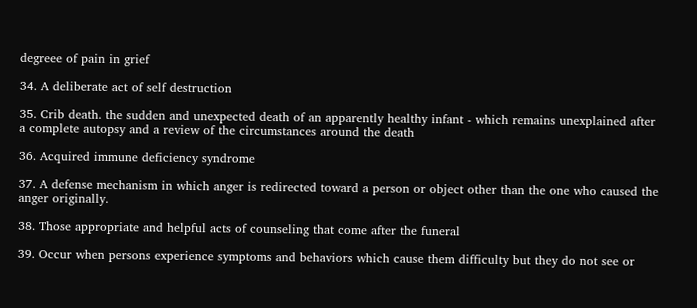degreee of pain in grief

34. A deliberate act of self destruction

35. Crib death. the sudden and unexpected death of an apparently healthy infant - which remains unexplained after a complete autopsy and a review of the circumstances around the death

36. Acquired immune deficiency syndrome

37. A defense mechanism in which anger is redirected toward a person or object other than the one who caused the anger originally.

38. Those appropriate and helpful acts of counseling that come after the funeral

39. Occur when persons experience symptoms and behaviors which cause them difficulty but they do not see or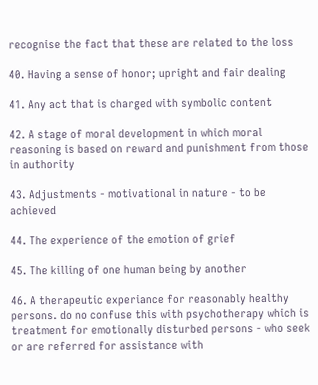recognise the fact that these are related to the loss

40. Having a sense of honor; upright and fair dealing

41. Any act that is charged with symbolic content

42. A stage of moral development in which moral reasoning is based on reward and punishment from those in authority

43. Adjustments - motivational in nature - to be achieved

44. The experience of the emotion of grief

45. The killing of one human being by another

46. A therapeutic experiance for reasonably healthy persons. do no confuse this with psychotherapy which is treatment for emotionally disturbed persons - who seek or are referred for assistance with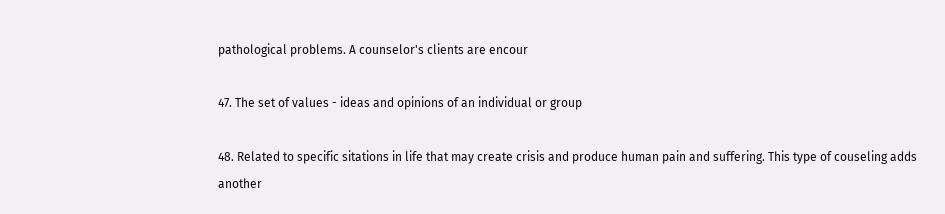pathological problems. A counselor's clients are encour

47. The set of values - ideas and opinions of an individual or group

48. Related to specific sitations in life that may create crisis and produce human pain and suffering. This type of couseling adds another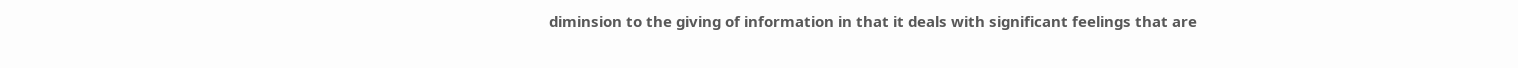diminsion to the giving of information in that it deals with significant feelings that are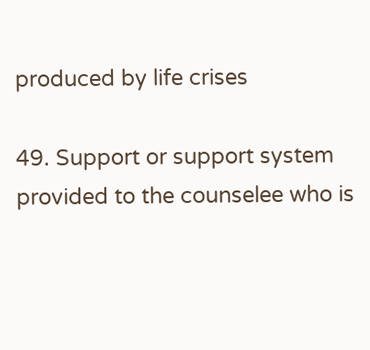produced by life crises

49. Support or support system provided to the counselee who is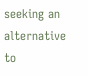seeking an alternative to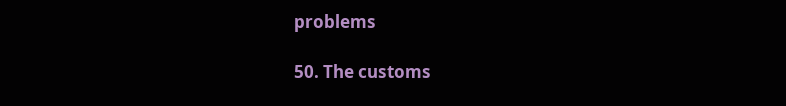problems

50. The customs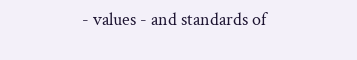- values - and standards of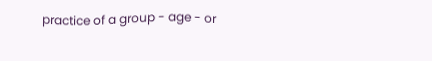practice of a group - age - or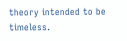theory intended to be timeless.